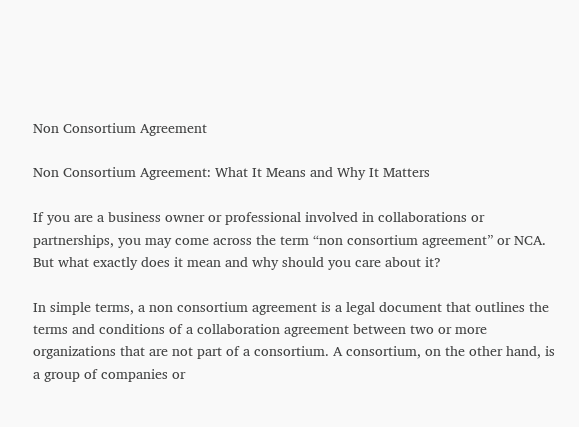Non Consortium Agreement

Non Consortium Agreement: What It Means and Why It Matters

If you are a business owner or professional involved in collaborations or partnerships, you may come across the term “non consortium agreement” or NCA. But what exactly does it mean and why should you care about it?

In simple terms, a non consortium agreement is a legal document that outlines the terms and conditions of a collaboration agreement between two or more organizations that are not part of a consortium. A consortium, on the other hand, is a group of companies or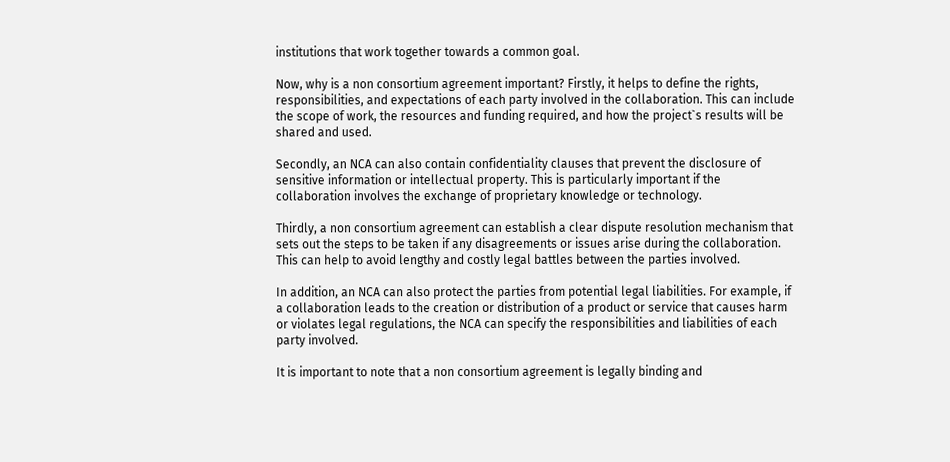institutions that work together towards a common goal.

Now, why is a non consortium agreement important? Firstly, it helps to define the rights, responsibilities, and expectations of each party involved in the collaboration. This can include the scope of work, the resources and funding required, and how the project`s results will be shared and used.

Secondly, an NCA can also contain confidentiality clauses that prevent the disclosure of sensitive information or intellectual property. This is particularly important if the collaboration involves the exchange of proprietary knowledge or technology.

Thirdly, a non consortium agreement can establish a clear dispute resolution mechanism that sets out the steps to be taken if any disagreements or issues arise during the collaboration. This can help to avoid lengthy and costly legal battles between the parties involved.

In addition, an NCA can also protect the parties from potential legal liabilities. For example, if a collaboration leads to the creation or distribution of a product or service that causes harm or violates legal regulations, the NCA can specify the responsibilities and liabilities of each party involved.

It is important to note that a non consortium agreement is legally binding and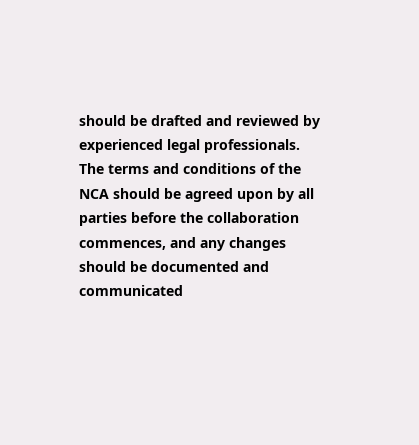should be drafted and reviewed by experienced legal professionals. The terms and conditions of the NCA should be agreed upon by all parties before the collaboration commences, and any changes should be documented and communicated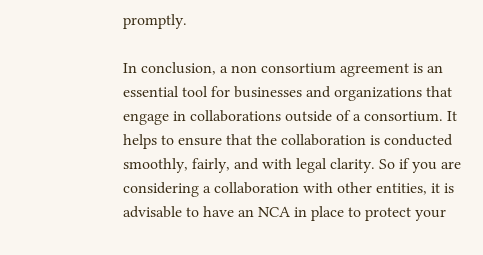promptly.

In conclusion, a non consortium agreement is an essential tool for businesses and organizations that engage in collaborations outside of a consortium. It helps to ensure that the collaboration is conducted smoothly, fairly, and with legal clarity. So if you are considering a collaboration with other entities, it is advisable to have an NCA in place to protect your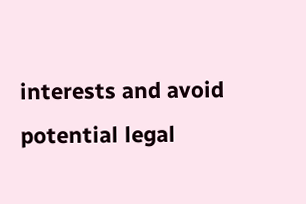interests and avoid potential legal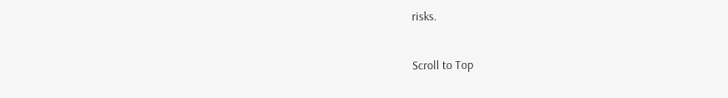risks.

Scroll to Top